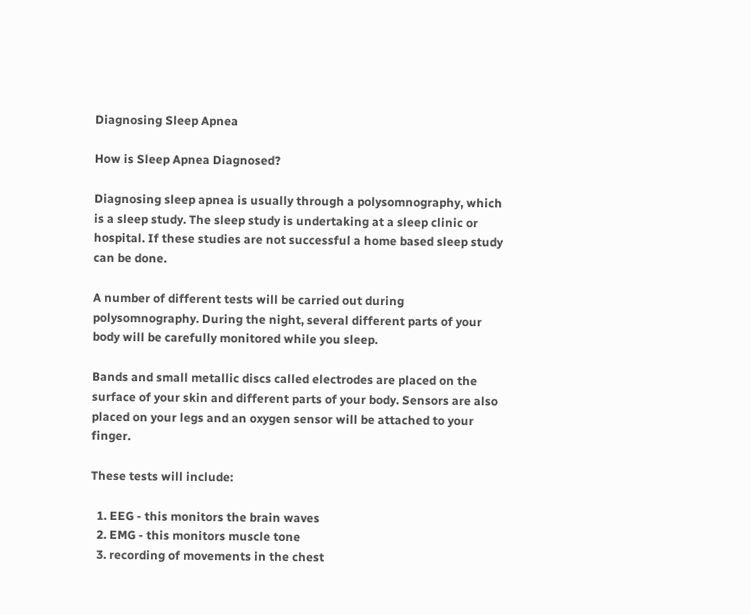Diagnosing Sleep Apnea

How is Sleep Apnea Diagnosed?

Diagnosing sleep apnea is usually through a polysomnography, which is a sleep study. The sleep study is undertaking at a sleep clinic or hospital. If these studies are not successful a home based sleep study can be done.

A number of different tests will be carried out during polysomnography. During the night, several different parts of your body will be carefully monitored while you sleep.

Bands and small metallic discs called electrodes are placed on the surface of your skin and different parts of your body. Sensors are also placed on your legs and an oxygen sensor will be attached to your finger.

These tests will include:

  1. EEG - this monitors the brain waves
  2. EMG - this monitors muscle tone
  3. recording of movements in the chest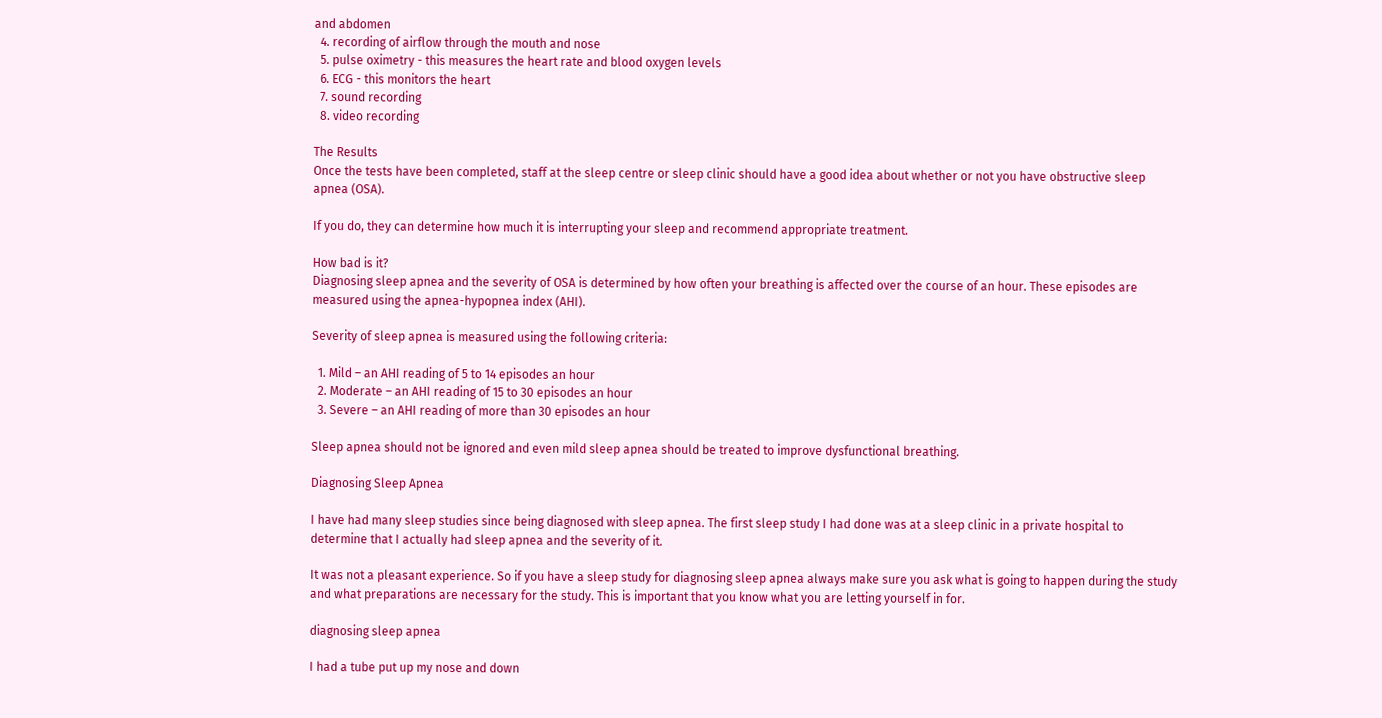and abdomen
  4. recording of airflow through the mouth and nose
  5. pulse oximetry - this measures the heart rate and blood oxygen levels
  6. ECG - this monitors the heart
  7. sound recording
  8. video recording

The Results
Once the tests have been completed, staff at the sleep centre or sleep clinic should have a good idea about whether or not you have obstructive sleep apnea (OSA).

If you do, they can determine how much it is interrupting your sleep and recommend appropriate treatment.

How bad is it?
Diagnosing sleep apnea and the severity of OSA is determined by how often your breathing is affected over the course of an hour. These episodes are measured using the apnea-hypopnea index (AHI).

Severity of sleep apnea is measured using the following criteria:

  1. Mild – an AHI reading of 5 to 14 episodes an hour
  2. Moderate – an AHI reading of 15 to 30 episodes an hour
  3. Severe – an AHI reading of more than 30 episodes an hour

Sleep apnea should not be ignored and even mild sleep apnea should be treated to improve dysfunctional breathing.

Diagnosing Sleep Apnea

I have had many sleep studies since being diagnosed with sleep apnea. The first sleep study I had done was at a sleep clinic in a private hospital to determine that I actually had sleep apnea and the severity of it.

It was not a pleasant experience. So if you have a sleep study for diagnosing sleep apnea always make sure you ask what is going to happen during the study and what preparations are necessary for the study. This is important that you know what you are letting yourself in for.

diagnosing sleep apnea

I had a tube put up my nose and down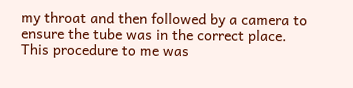my throat and then followed by a camera to ensure the tube was in the correct place. This procedure to me was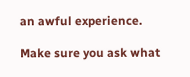an awful experience.

Make sure you ask what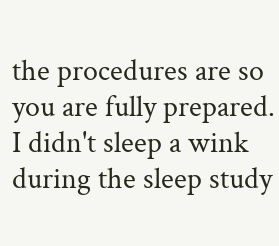the procedures are so you are fully prepared. I didn't sleep a wink during the sleep study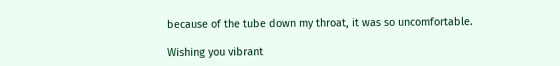because of the tube down my throat, it was so uncomfortable.

Wishing you vibrant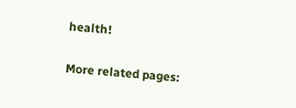health!

More related pages: